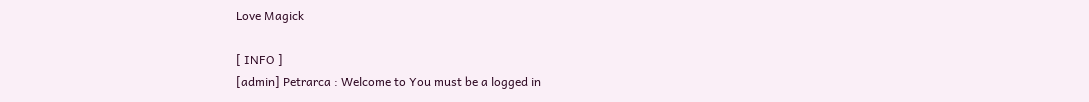Love Magick

[ INFO ]
[admin] Petrarca : Welcome to You must be a logged in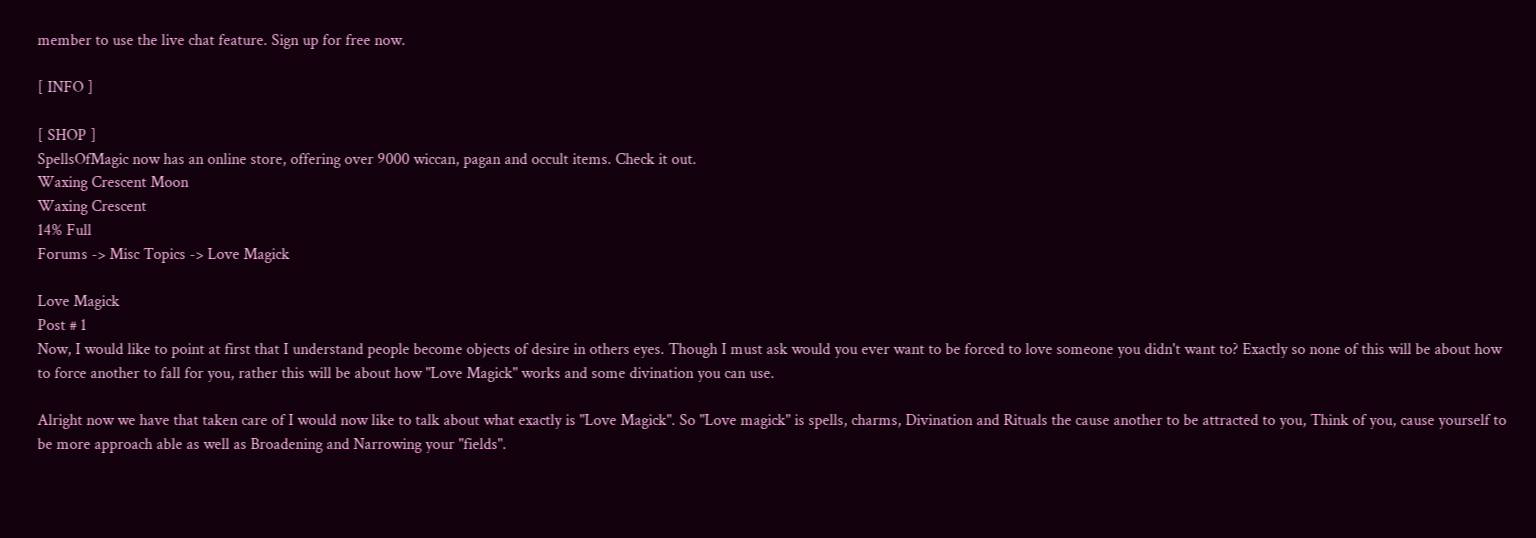member to use the live chat feature. Sign up for free now.

[ INFO ]

[ SHOP ]
SpellsOfMagic now has an online store, offering over 9000 wiccan, pagan and occult items. Check it out.
Waxing Crescent Moon
Waxing Crescent
14% Full
Forums -> Misc Topics -> Love Magick

Love Magick
Post # 1
Now, I would like to point at first that I understand people become objects of desire in others eyes. Though I must ask would you ever want to be forced to love someone you didn't want to? Exactly so none of this will be about how to force another to fall for you, rather this will be about how "Love Magick" works and some divination you can use.

Alright now we have that taken care of I would now like to talk about what exactly is "Love Magick". So "Love magick" is spells, charms, Divination and Rituals the cause another to be attracted to you, Think of you, cause yourself to be more approach able as well as Broadening and Narrowing your "fields".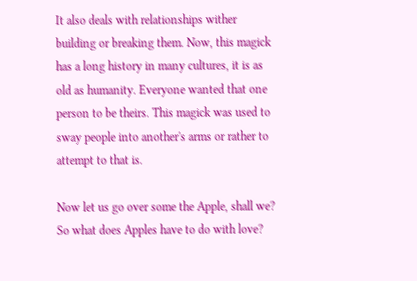It also deals with relationships wither building or breaking them. Now, this magick has a long history in many cultures, it is as old as humanity. Everyone wanted that one person to be theirs. This magick was used to sway people into another's arms or rather to attempt to that is.

Now let us go over some the Apple, shall we? So what does Apples have to do with love?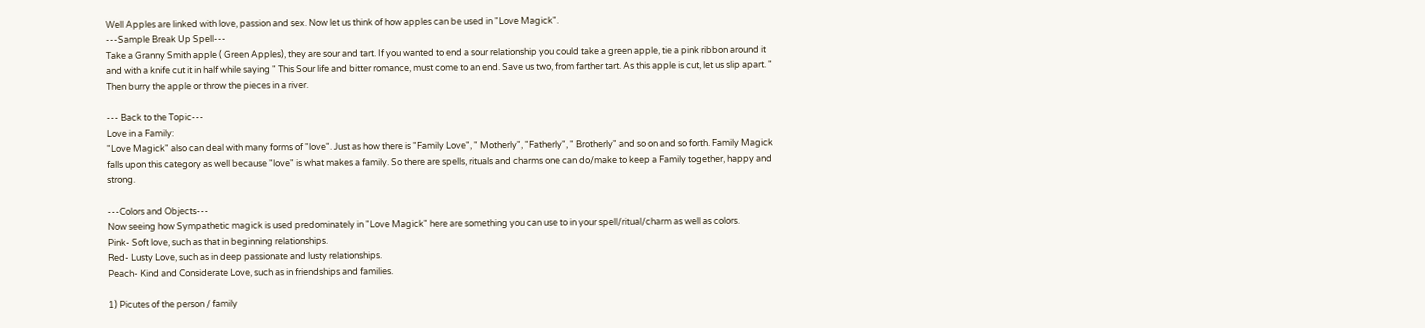Well Apples are linked with love, passion and sex. Now let us think of how apples can be used in "Love Magick".
---Sample Break Up Spell---
Take a Granny Smith apple ( Green Apples), they are sour and tart. If you wanted to end a sour relationship you could take a green apple, tie a pink ribbon around it and with a knife cut it in half while saying " This Sour life and bitter romance, must come to an end. Save us two, from farther tart. As this apple is cut, let us slip apart. " Then burry the apple or throw the pieces in a river.

--- Back to the Topic---
Love in a Family:
"Love Magick" also can deal with many forms of "love". Just as how there is "Family Love", " Motherly", "Fatherly", " Brotherly" and so on and so forth. Family Magick falls upon this category as well because "love" is what makes a family. So there are spells, rituals and charms one can do/make to keep a Family together, happy and strong.

---Colors and Objects---
Now seeing how Sympathetic magick is used predominately in "Love Magick" here are something you can use to in your spell/ritual/charm as well as colors.
Pink- Soft love, such as that in beginning relationships.
Red- Lusty Love, such as in deep passionate and lusty relationships.
Peach- Kind and Considerate Love, such as in friendships and families.

1) Picutes of the person / family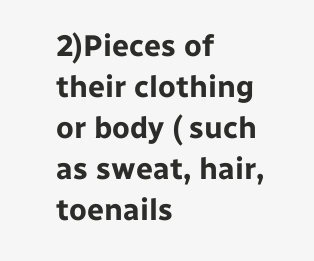2)Pieces of their clothing or body ( such as sweat, hair, toenails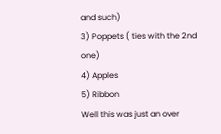and such)
3) Poppets ( ties with the 2nd one)
4) Apples
5) Ribbon
Well this was just an over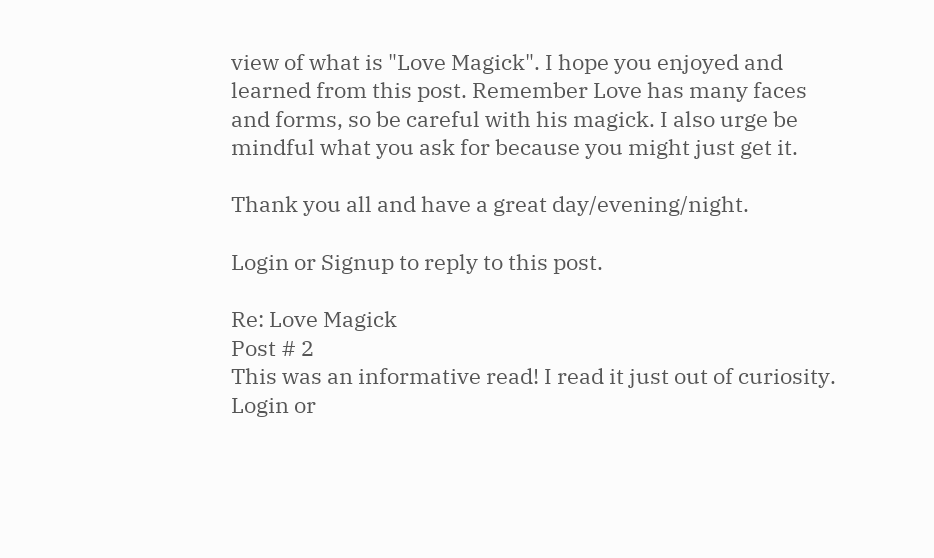view of what is "Love Magick". I hope you enjoyed and learned from this post. Remember Love has many faces and forms, so be careful with his magick. I also urge be mindful what you ask for because you might just get it.

Thank you all and have a great day/evening/night.

Login or Signup to reply to this post.

Re: Love Magick
Post # 2
This was an informative read! I read it just out of curiosity.
Login or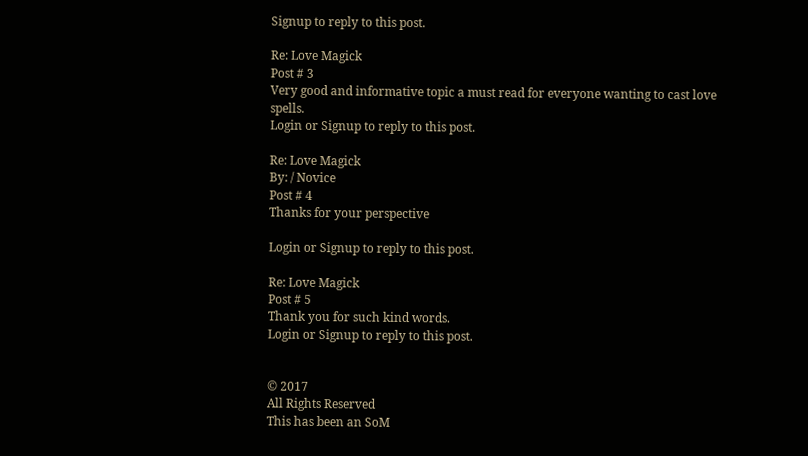Signup to reply to this post.

Re: Love Magick
Post # 3
Very good and informative topic a must read for everyone wanting to cast love spells.
Login or Signup to reply to this post.

Re: Love Magick
By: / Novice
Post # 4
Thanks for your perspective

Login or Signup to reply to this post.

Re: Love Magick
Post # 5
Thank you for such kind words.
Login or Signup to reply to this post.


© 2017
All Rights Reserved
This has been an SoM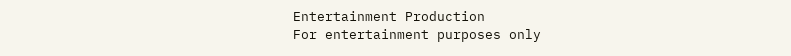Entertainment Production
For entertainment purposes only